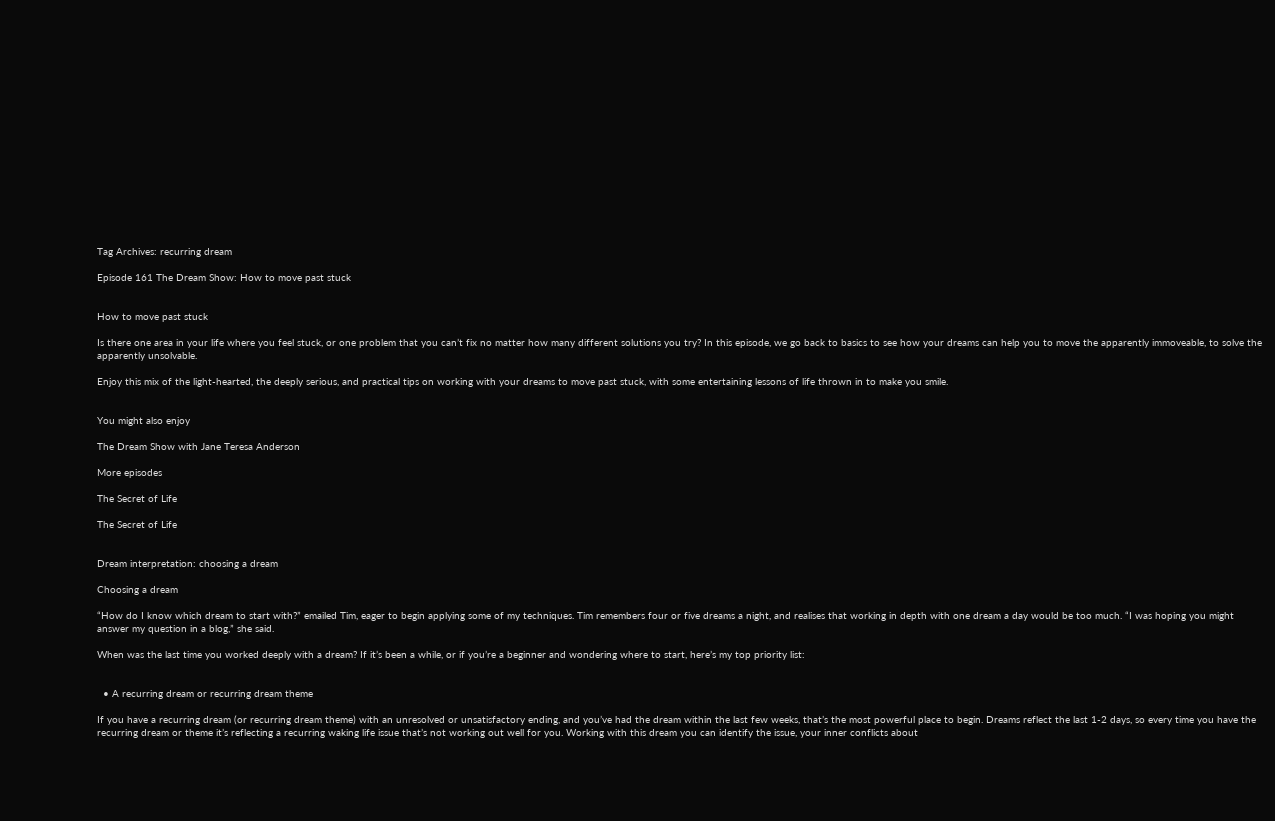Tag Archives: recurring dream

Episode 161 The Dream Show: How to move past stuck


How to move past stuck

Is there one area in your life where you feel stuck, or one problem that you can’t fix no matter how many different solutions you try? In this episode, we go back to basics to see how your dreams can help you to move the apparently immoveable, to solve the apparently unsolvable.

Enjoy this mix of the light-hearted, the deeply serious, and practical tips on working with your dreams to move past stuck, with some entertaining lessons of life thrown in to make you smile.


You might also enjoy

The Dream Show with Jane Teresa Anderson

More episodes

The Secret of Life

The Secret of Life


Dream interpretation: choosing a dream

Choosing a dream

“How do I know which dream to start with?” emailed Tim, eager to begin applying some of my techniques. Tim remembers four or five dreams a night, and realises that working in depth with one dream a day would be too much. “I was hoping you might answer my question in a blog,” she said.

When was the last time you worked deeply with a dream? If it’s been a while, or if you’re a beginner and wondering where to start, here’s my top priority list:


  • A recurring dream or recurring dream theme

If you have a recurring dream (or recurring dream theme) with an unresolved or unsatisfactory ending, and you’ve had the dream within the last few weeks, that’s the most powerful place to begin. Dreams reflect the last 1-2 days, so every time you have the recurring dream or theme it’s reflecting a recurring waking life issue that’s not working out well for you. Working with this dream you can identify the issue, your inner conflicts about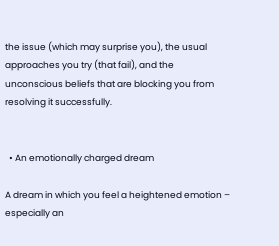the issue (which may surprise you), the usual approaches you try (that fail), and the unconscious beliefs that are blocking you from resolving it successfully.


  • An emotionally charged dream

A dream in which you feel a heightened emotion – especially an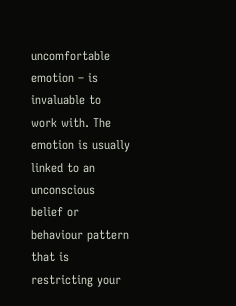uncomfortable emotion – is invaluable to work with. The emotion is usually linked to an unconscious belief or behaviour pattern that is restricting your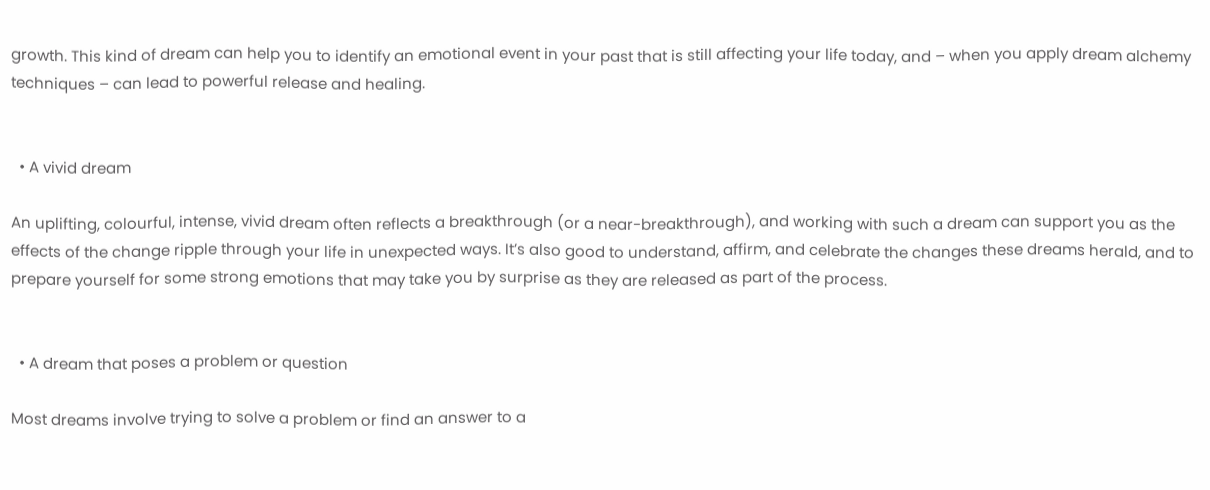growth. This kind of dream can help you to identify an emotional event in your past that is still affecting your life today, and – when you apply dream alchemy techniques – can lead to powerful release and healing.


  • A vivid dream

An uplifting, colourful, intense, vivid dream often reflects a breakthrough (or a near-breakthrough), and working with such a dream can support you as the effects of the change ripple through your life in unexpected ways. It’s also good to understand, affirm, and celebrate the changes these dreams herald, and to prepare yourself for some strong emotions that may take you by surprise as they are released as part of the process.


  • A dream that poses a problem or question

Most dreams involve trying to solve a problem or find an answer to a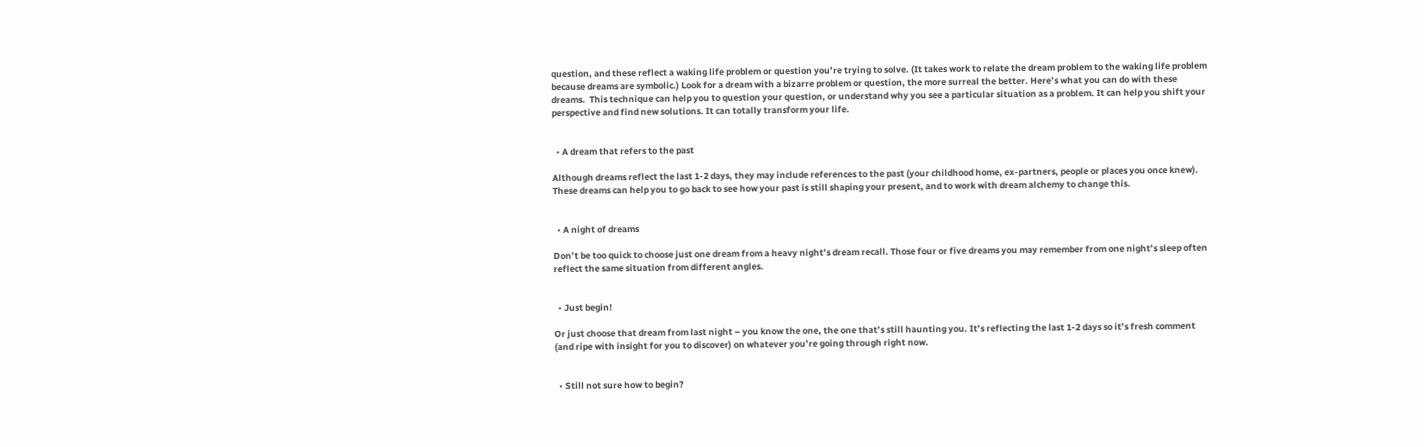question, and these reflect a waking life problem or question you’re trying to solve. (It takes work to relate the dream problem to the waking life problem because dreams are symbolic.) Look for a dream with a bizarre problem or question, the more surreal the better. Here’s what you can do with these dreams.  This technique can help you to question your question, or understand why you see a particular situation as a problem. It can help you shift your perspective and find new solutions. It can totally transform your life.


  • A dream that refers to the past

Although dreams reflect the last 1-2 days, they may include references to the past (your childhood home, ex-partners, people or places you once knew). These dreams can help you to go back to see how your past is still shaping your present, and to work with dream alchemy to change this.


  • A night of dreams

Don’t be too quick to choose just one dream from a heavy night’s dream recall. Those four or five dreams you may remember from one night’s sleep often reflect the same situation from different angles.


  • Just begin!

Or just choose that dream from last night – you know the one, the one that’s still haunting you. It’s reflecting the last 1-2 days so it’s fresh comment (and ripe with insight for you to discover) on whatever you’re going through right now.


  • Still not sure how to begin?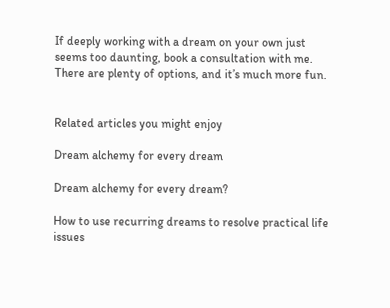If deeply working with a dream on your own just seems too daunting, book a consultation with me. There are plenty of options, and it’s much more fun.


Related articles you might enjoy

Dream alchemy for every dream

Dream alchemy for every dream?

How to use recurring dreams to resolve practical life issues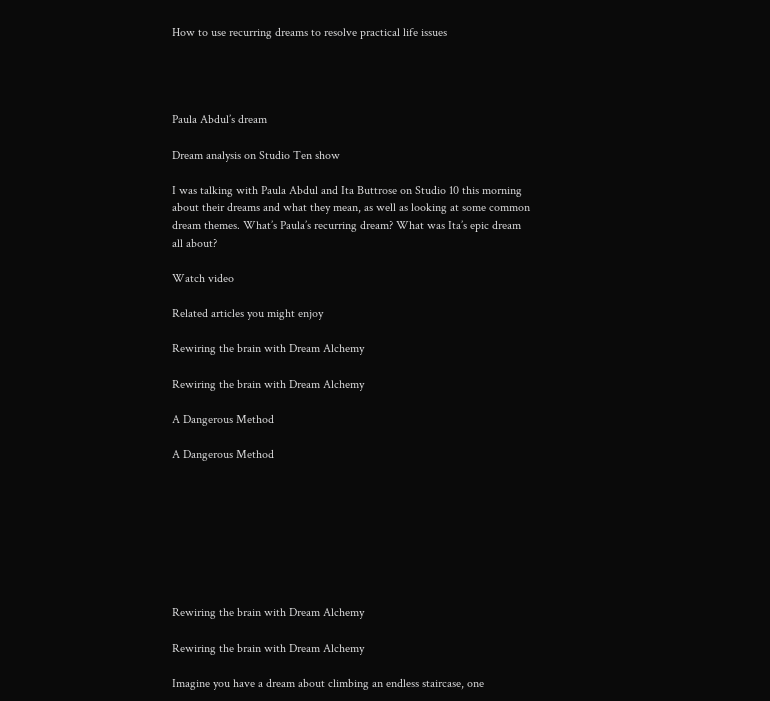How to use recurring dreams to resolve practical life issues




Paula Abdul’s dream

Dream analysis on Studio Ten show

I was talking with Paula Abdul and Ita Buttrose on Studio 10 this morning about their dreams and what they mean, as well as looking at some common dream themes. What’s Paula’s recurring dream? What was Ita’s epic dream all about?

Watch video

Related articles you might enjoy

Rewiring the brain with Dream Alchemy

Rewiring the brain with Dream Alchemy

A Dangerous Method

A Dangerous Method








Rewiring the brain with Dream Alchemy

Rewiring the brain with Dream Alchemy

Imagine you have a dream about climbing an endless staircase, one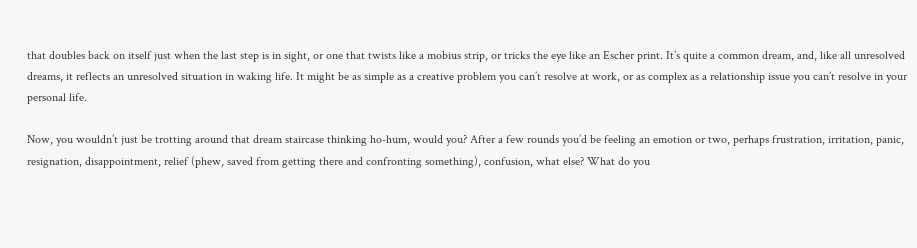that doubles back on itself just when the last step is in sight, or one that twists like a mobius strip, or tricks the eye like an Escher print. It’s quite a common dream, and, like all unresolved dreams, it reflects an unresolved situation in waking life. It might be as simple as a creative problem you can’t resolve at work, or as complex as a relationship issue you can’t resolve in your personal life.

Now, you wouldn’t just be trotting around that dream staircase thinking ho-hum, would you? After a few rounds you’d be feeling an emotion or two, perhaps frustration, irritation, panic, resignation, disappointment, relief (phew, saved from getting there and confronting something), confusion, what else? What do you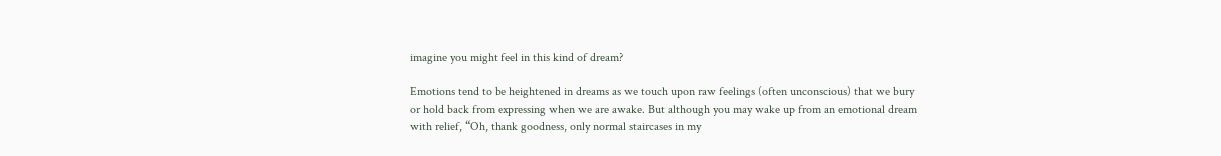imagine you might feel in this kind of dream?

Emotions tend to be heightened in dreams as we touch upon raw feelings (often unconscious) that we bury or hold back from expressing when we are awake. But although you may wake up from an emotional dream with relief, “Oh, thank goodness, only normal staircases in my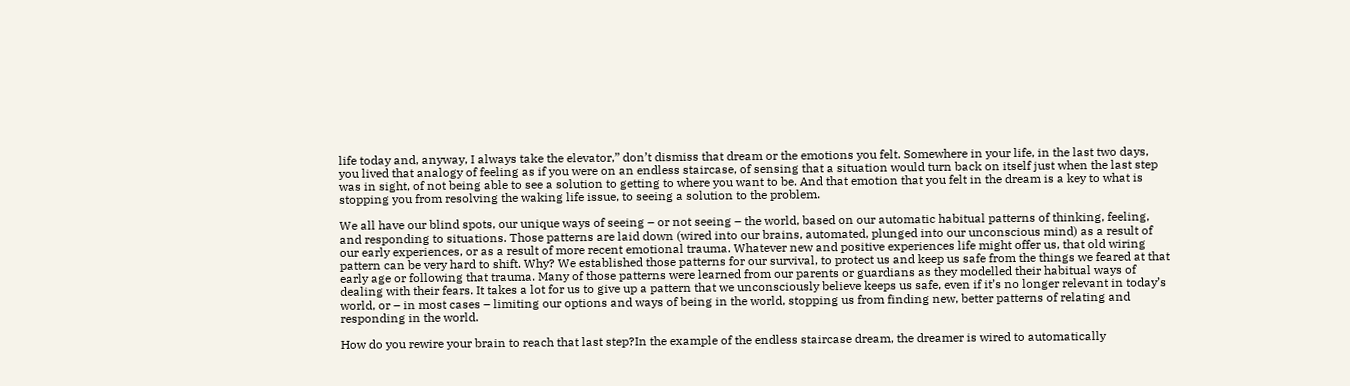life today and, anyway, I always take the elevator,” don’t dismiss that dream or the emotions you felt. Somewhere in your life, in the last two days, you lived that analogy of feeling as if you were on an endless staircase, of sensing that a situation would turn back on itself just when the last step was in sight, of not being able to see a solution to getting to where you want to be. And that emotion that you felt in the dream is a key to what is stopping you from resolving the waking life issue, to seeing a solution to the problem.

We all have our blind spots, our unique ways of seeing – or not seeing – the world, based on our automatic habitual patterns of thinking, feeling, and responding to situations. Those patterns are laid down (wired into our brains, automated, plunged into our unconscious mind) as a result of our early experiences, or as a result of more recent emotional trauma. Whatever new and positive experiences life might offer us, that old wiring pattern can be very hard to shift. Why? We established those patterns for our survival, to protect us and keep us safe from the things we feared at that early age or following that trauma. Many of those patterns were learned from our parents or guardians as they modelled their habitual ways of dealing with their fears. It takes a lot for us to give up a pattern that we unconsciously believe keeps us safe, even if it’s no longer relevant in today’s world, or – in most cases – limiting our options and ways of being in the world, stopping us from finding new, better patterns of relating and responding in the world.

How do you rewire your brain to reach that last step?In the example of the endless staircase dream, the dreamer is wired to automatically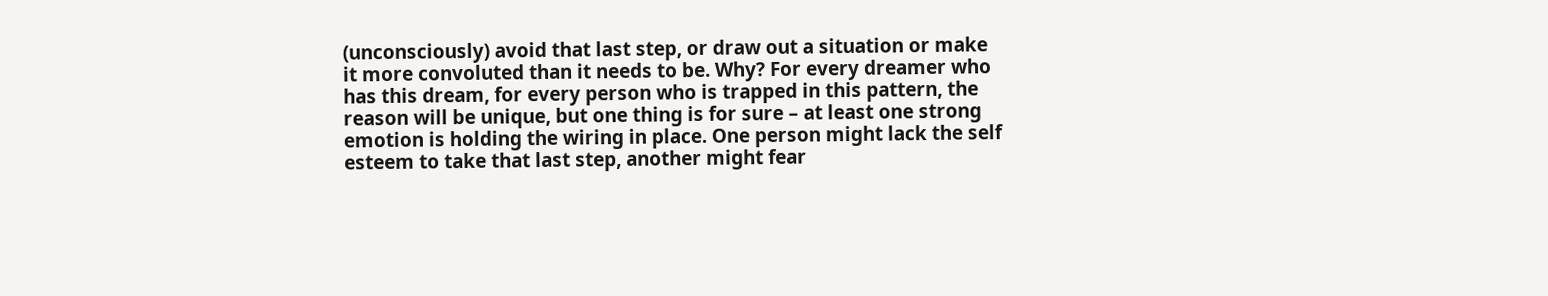(unconsciously) avoid that last step, or draw out a situation or make it more convoluted than it needs to be. Why? For every dreamer who has this dream, for every person who is trapped in this pattern, the reason will be unique, but one thing is for sure – at least one strong emotion is holding the wiring in place. One person might lack the self esteem to take that last step, another might fear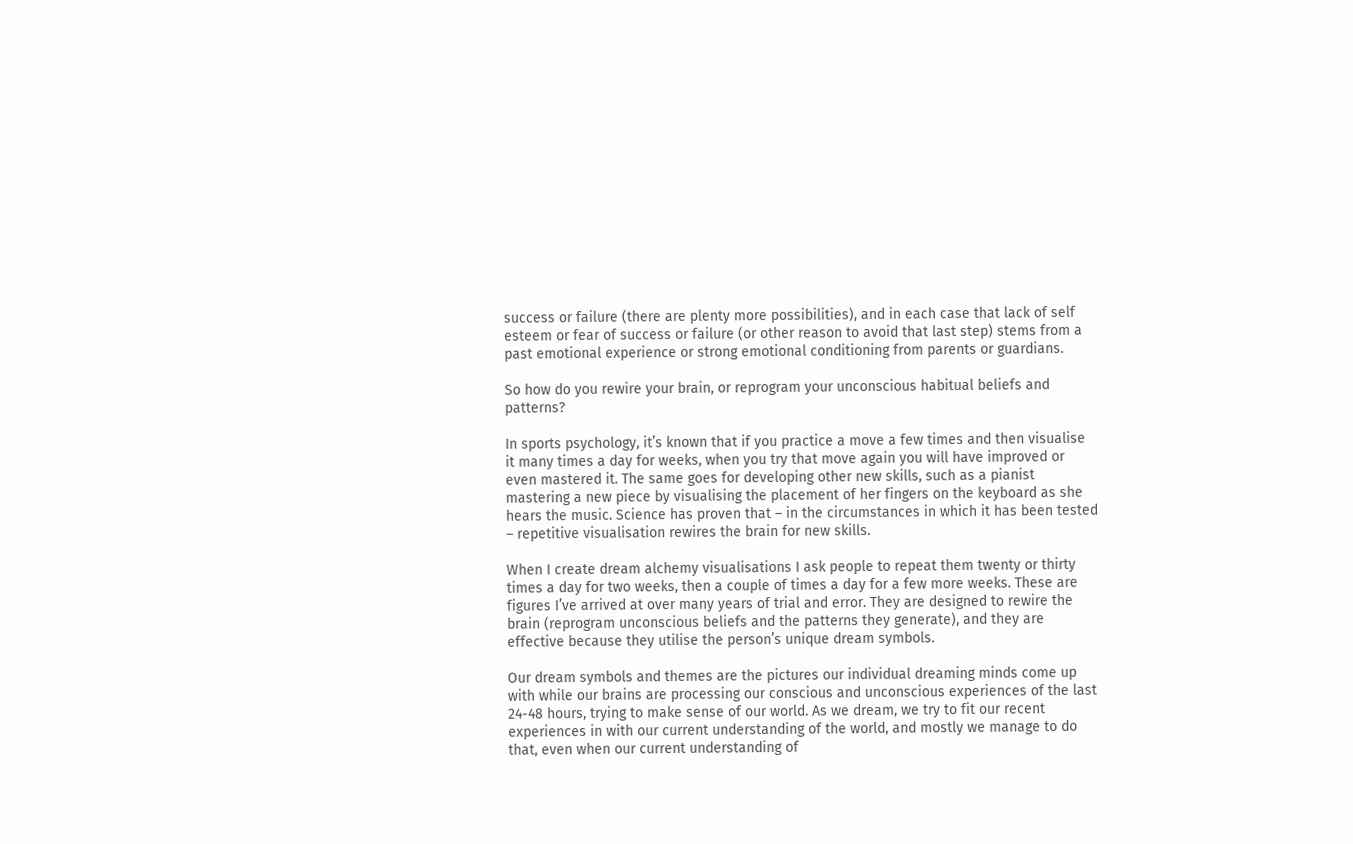success or failure (there are plenty more possibilities), and in each case that lack of self esteem or fear of success or failure (or other reason to avoid that last step) stems from a past emotional experience or strong emotional conditioning from parents or guardians.

So how do you rewire your brain, or reprogram your unconscious habitual beliefs and patterns?

In sports psychology, it’s known that if you practice a move a few times and then visualise it many times a day for weeks, when you try that move again you will have improved or even mastered it. The same goes for developing other new skills, such as a pianist mastering a new piece by visualising the placement of her fingers on the keyboard as she hears the music. Science has proven that – in the circumstances in which it has been tested – repetitive visualisation rewires the brain for new skills.

When I create dream alchemy visualisations I ask people to repeat them twenty or thirty times a day for two weeks, then a couple of times a day for a few more weeks. These are figures I’ve arrived at over many years of trial and error. They are designed to rewire the brain (reprogram unconscious beliefs and the patterns they generate), and they are effective because they utilise the person’s unique dream symbols.

Our dream symbols and themes are the pictures our individual dreaming minds come up with while our brains are processing our conscious and unconscious experiences of the last 24-48 hours, trying to make sense of our world. As we dream, we try to fit our recent experiences in with our current understanding of the world, and mostly we manage to do that, even when our current understanding of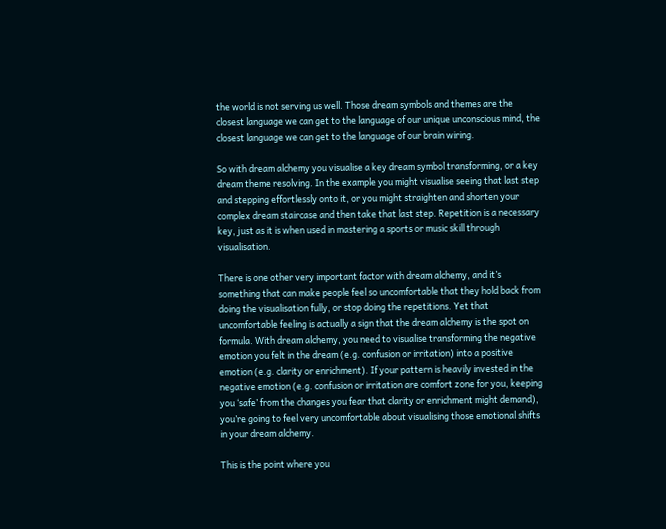the world is not serving us well. Those dream symbols and themes are the closest language we can get to the language of our unique unconscious mind, the closest language we can get to the language of our brain wiring.

So with dream alchemy you visualise a key dream symbol transforming, or a key dream theme resolving. In the example you might visualise seeing that last step and stepping effortlessly onto it, or you might straighten and shorten your complex dream staircase and then take that last step. Repetition is a necessary key, just as it is when used in mastering a sports or music skill through visualisation.

There is one other very important factor with dream alchemy, and it’s something that can make people feel so uncomfortable that they hold back from doing the visualisation fully, or stop doing the repetitions. Yet that uncomfortable feeling is actually a sign that the dream alchemy is the spot on formula. With dream alchemy, you need to visualise transforming the negative emotion you felt in the dream (e.g. confusion or irritation) into a positive emotion (e.g. clarity or enrichment). If your pattern is heavily invested in the negative emotion (e.g. confusion or irritation are comfort zone for you, keeping you ‘safe’ from the changes you fear that clarity or enrichment might demand), you’re going to feel very uncomfortable about visualising those emotional shifts in your dream alchemy.

This is the point where you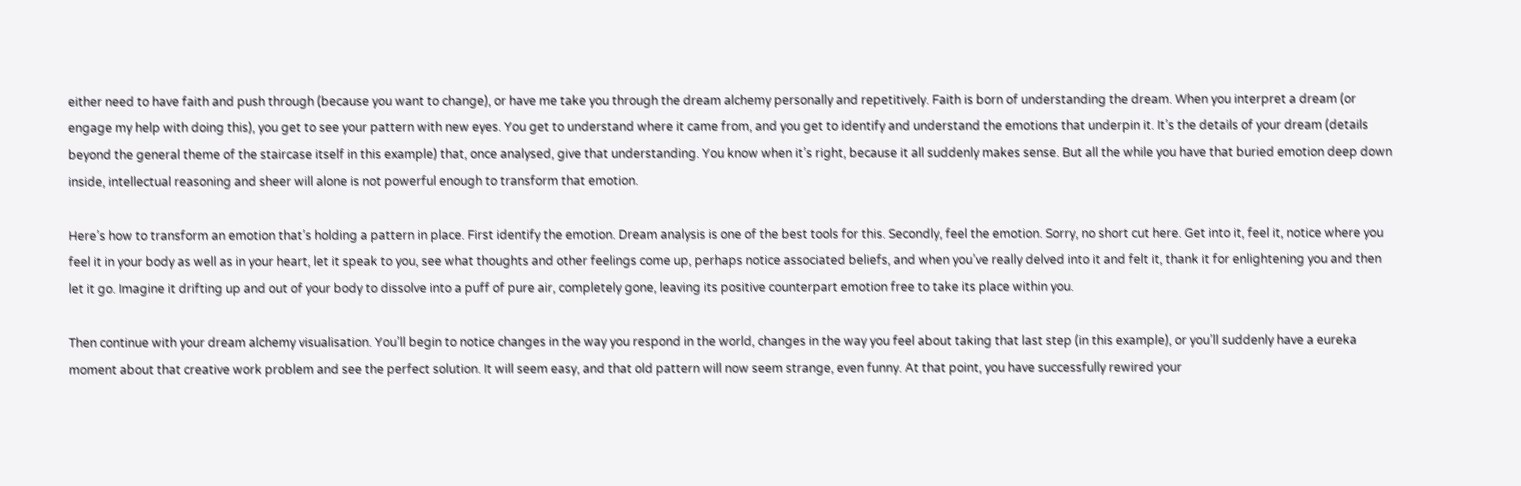either need to have faith and push through (because you want to change), or have me take you through the dream alchemy personally and repetitively. Faith is born of understanding the dream. When you interpret a dream (or engage my help with doing this), you get to see your pattern with new eyes. You get to understand where it came from, and you get to identify and understand the emotions that underpin it. It’s the details of your dream (details beyond the general theme of the staircase itself in this example) that, once analysed, give that understanding. You know when it’s right, because it all suddenly makes sense. But all the while you have that buried emotion deep down inside, intellectual reasoning and sheer will alone is not powerful enough to transform that emotion.

Here’s how to transform an emotion that’s holding a pattern in place. First identify the emotion. Dream analysis is one of the best tools for this. Secondly, feel the emotion. Sorry, no short cut here. Get into it, feel it, notice where you feel it in your body as well as in your heart, let it speak to you, see what thoughts and other feelings come up, perhaps notice associated beliefs, and when you’ve really delved into it and felt it, thank it for enlightening you and then let it go. Imagine it drifting up and out of your body to dissolve into a puff of pure air, completely gone, leaving its positive counterpart emotion free to take its place within you.

Then continue with your dream alchemy visualisation. You’ll begin to notice changes in the way you respond in the world, changes in the way you feel about taking that last step (in this example), or you’ll suddenly have a eureka moment about that creative work problem and see the perfect solution. It will seem easy, and that old pattern will now seem strange, even funny. At that point, you have successfully rewired your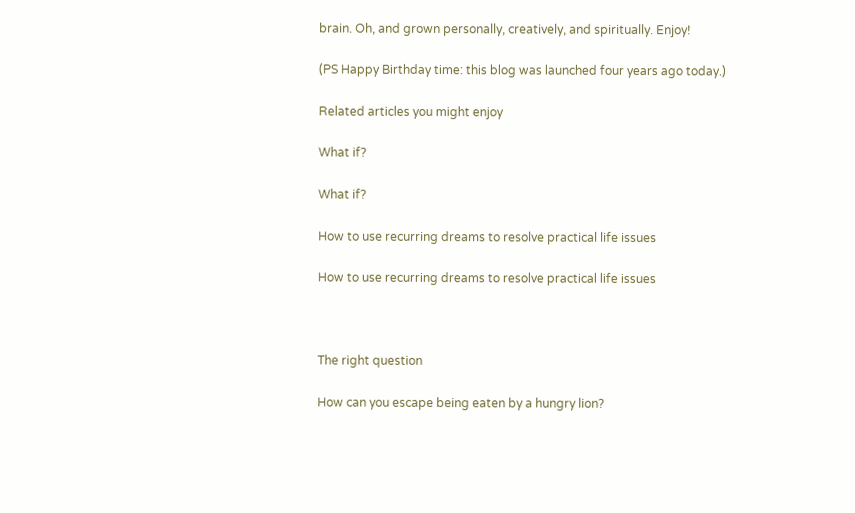brain. Oh, and grown personally, creatively, and spiritually. Enjoy!

(PS Happy Birthday time: this blog was launched four years ago today.)

Related articles you might enjoy

What if?

What if?

How to use recurring dreams to resolve practical life issues

How to use recurring dreams to resolve practical life issues



The right question

How can you escape being eaten by a hungry lion?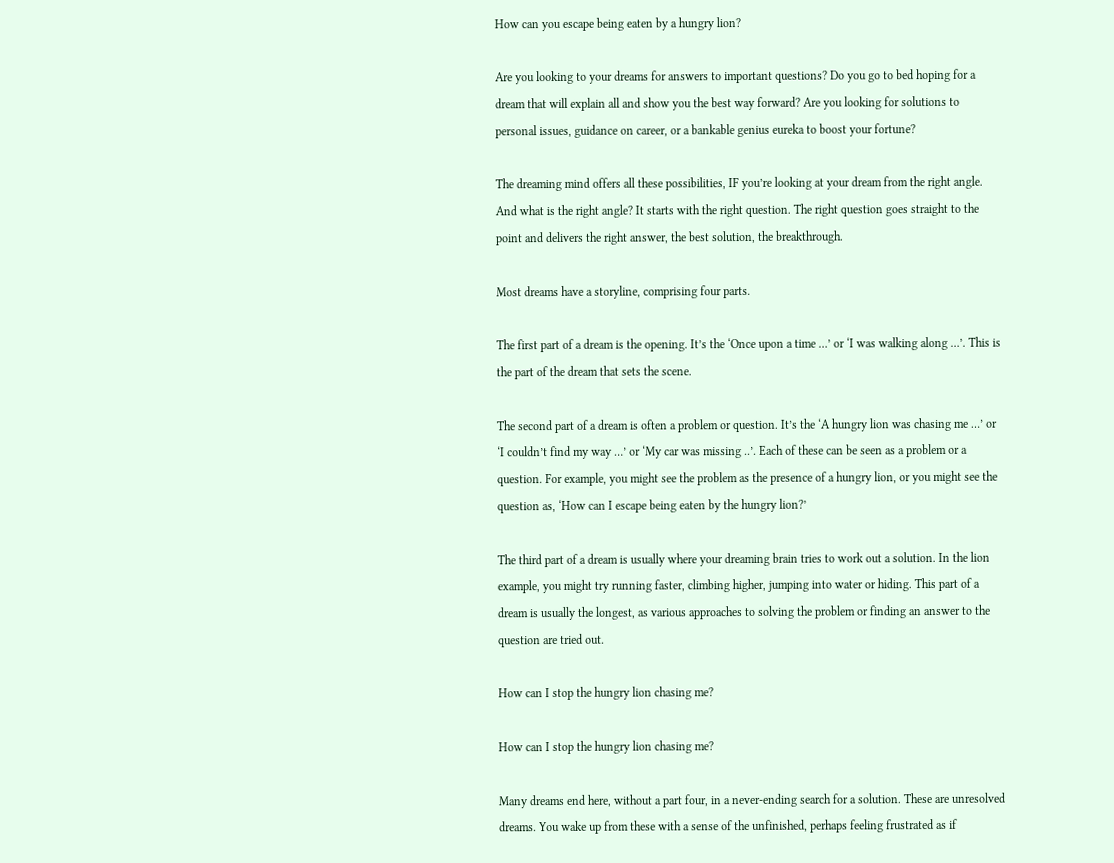How can you escape being eaten by a hungry lion?

Are you looking to your dreams for answers to important questions? Do you go to bed hoping for a dream that will explain all and show you the best way forward? Are you looking for solutions to personal issues, guidance on career, or a bankable genius eureka to boost your fortune?

The dreaming mind offers all these possibilities, IF you’re looking at your dream from the right angle. And what is the right angle? It starts with the right question. The right question goes straight to the point and delivers the right answer, the best solution, the breakthrough.

Most dreams have a storyline, comprising four parts.

The first part of a dream is the opening. It’s the ‘Once upon a time …’ or ‘I was walking along …’. This is the part of the dream that sets the scene.

The second part of a dream is often a problem or question. It’s the ‘A hungry lion was chasing me …’ or ‘I couldn’t find my way …’ or ‘My car was missing ..’. Each of these can be seen as a problem or a question. For example, you might see the problem as the presence of a hungry lion, or you might see the question as, ‘How can I escape being eaten by the hungry lion?’

The third part of a dream is usually where your dreaming brain tries to work out a solution. In the lion example, you might try running faster, climbing higher, jumping into water or hiding. This part of a dream is usually the longest, as various approaches to solving the problem or finding an answer to the question are tried out.

How can I stop the hungry lion chasing me?

How can I stop the hungry lion chasing me?

Many dreams end here, without a part four, in a never-ending search for a solution. These are unresolved dreams. You wake up from these with a sense of the unfinished, perhaps feeling frustrated as if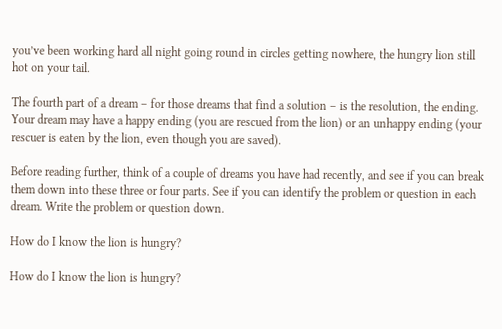you’ve been working hard all night going round in circles getting nowhere, the hungry lion still hot on your tail.

The fourth part of a dream – for those dreams that find a solution – is the resolution, the ending. Your dream may have a happy ending (you are rescued from the lion) or an unhappy ending (your rescuer is eaten by the lion, even though you are saved).

Before reading further, think of a couple of dreams you have had recently, and see if you can break them down into these three or four parts. See if you can identify the problem or question in each dream. Write the problem or question down.

How do I know the lion is hungry?

How do I know the lion is hungry?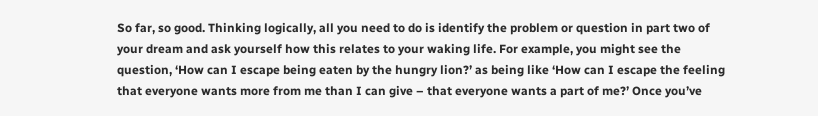So far, so good. Thinking logically, all you need to do is identify the problem or question in part two of your dream and ask yourself how this relates to your waking life. For example, you might see the question, ‘How can I escape being eaten by the hungry lion?’ as being like ‘How can I escape the feeling that everyone wants more from me than I can give – that everyone wants a part of me?’ Once you’ve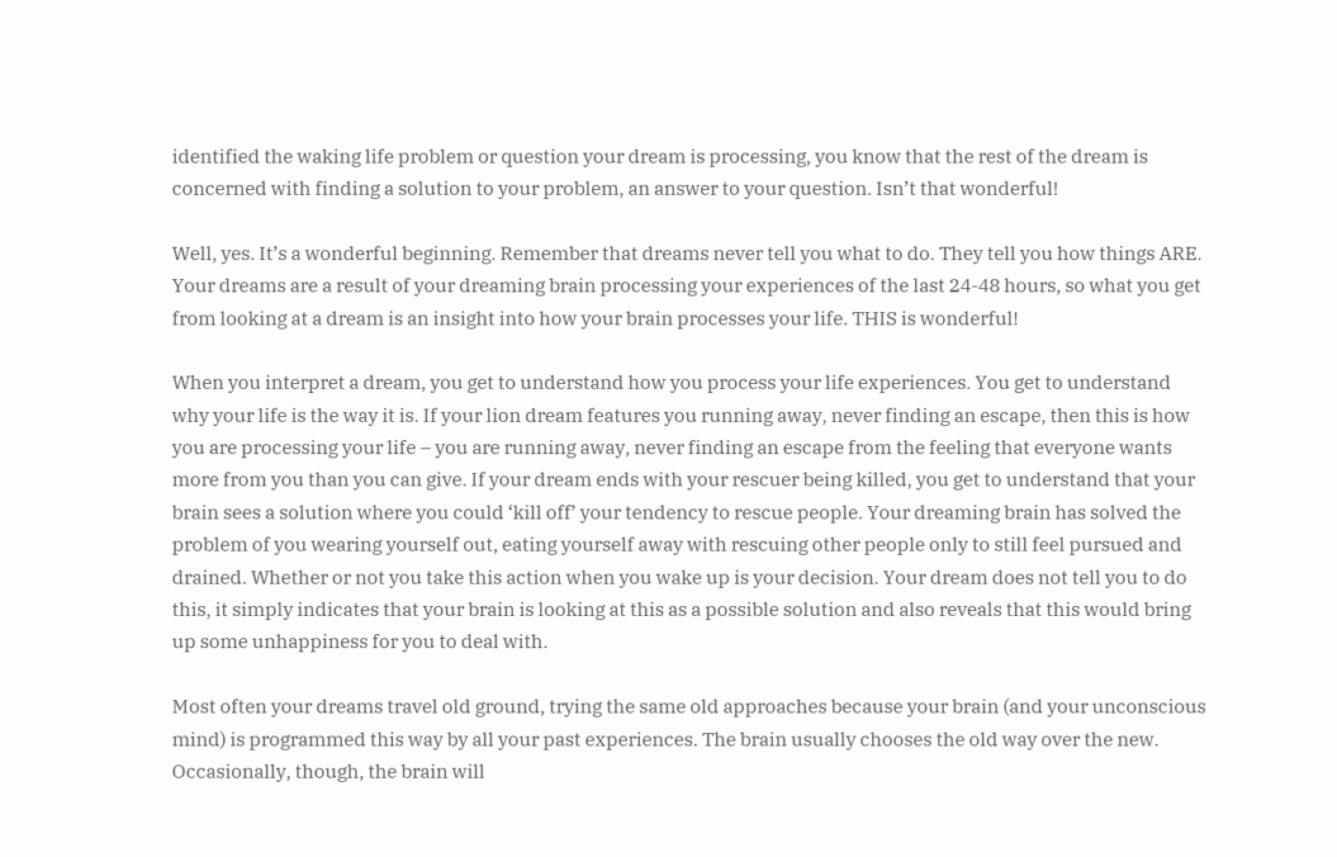identified the waking life problem or question your dream is processing, you know that the rest of the dream is concerned with finding a solution to your problem, an answer to your question. Isn’t that wonderful!

Well, yes. It’s a wonderful beginning. Remember that dreams never tell you what to do. They tell you how things ARE. Your dreams are a result of your dreaming brain processing your experiences of the last 24-48 hours, so what you get from looking at a dream is an insight into how your brain processes your life. THIS is wonderful!

When you interpret a dream, you get to understand how you process your life experiences. You get to understand why your life is the way it is. If your lion dream features you running away, never finding an escape, then this is how you are processing your life – you are running away, never finding an escape from the feeling that everyone wants more from you than you can give. If your dream ends with your rescuer being killed, you get to understand that your brain sees a solution where you could ‘kill off’ your tendency to rescue people. Your dreaming brain has solved the problem of you wearing yourself out, eating yourself away with rescuing other people only to still feel pursued and drained. Whether or not you take this action when you wake up is your decision. Your dream does not tell you to do this, it simply indicates that your brain is looking at this as a possible solution and also reveals that this would bring up some unhappiness for you to deal with.

Most often your dreams travel old ground, trying the same old approaches because your brain (and your unconscious mind) is programmed this way by all your past experiences. The brain usually chooses the old way over the new. Occasionally, though, the brain will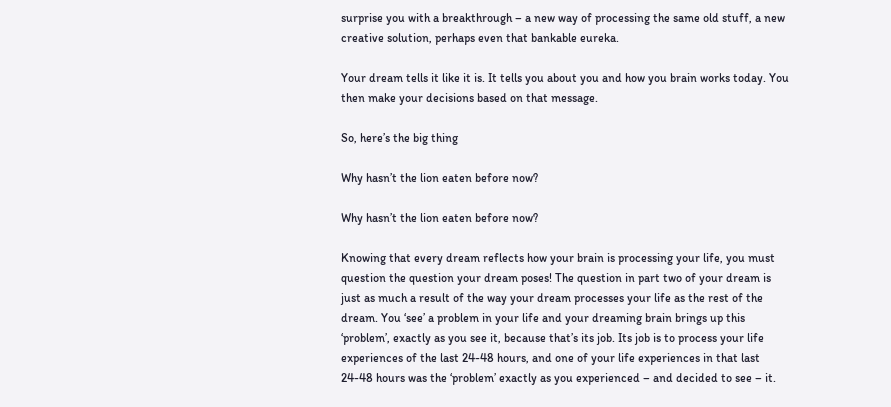surprise you with a breakthrough – a new way of processing the same old stuff, a new creative solution, perhaps even that bankable eureka.

Your dream tells it like it is. It tells you about you and how you brain works today. You then make your decisions based on that message.

So, here’s the big thing

Why hasn’t the lion eaten before now?

Why hasn’t the lion eaten before now?

Knowing that every dream reflects how your brain is processing your life, you must question the question your dream poses! The question in part two of your dream is just as much a result of the way your dream processes your life as the rest of the dream. You ‘see’ a problem in your life and your dreaming brain brings up this ‘problem’, exactly as you see it, because that’s its job. Its job is to process your life experiences of the last 24-48 hours, and one of your life experiences in that last 24-48 hours was the ‘problem’ exactly as you experienced – and decided to see – it.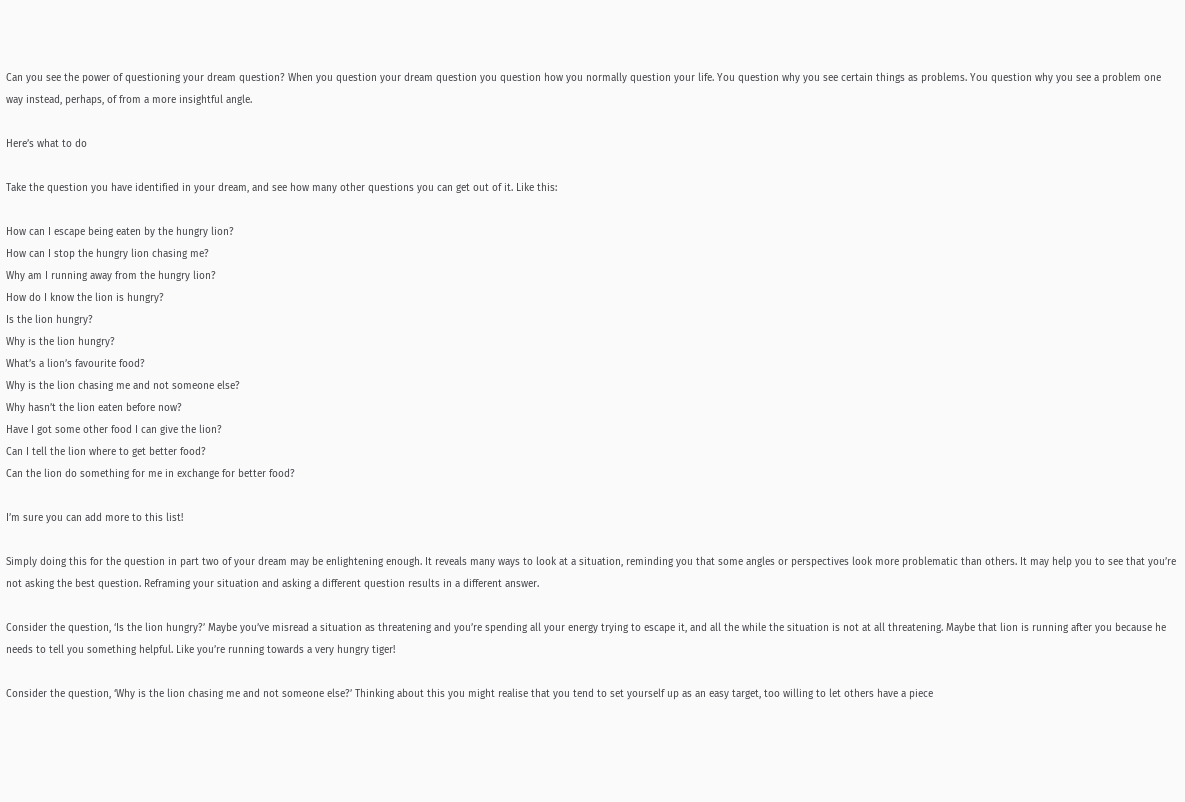Can you see the power of questioning your dream question? When you question your dream question you question how you normally question your life. You question why you see certain things as problems. You question why you see a problem one way instead, perhaps, of from a more insightful angle.

Here’s what to do

Take the question you have identified in your dream, and see how many other questions you can get out of it. Like this:

How can I escape being eaten by the hungry lion?
How can I stop the hungry lion chasing me?
Why am I running away from the hungry lion?
How do I know the lion is hungry?
Is the lion hungry?
Why is the lion hungry?
What’s a lion’s favourite food?
Why is the lion chasing me and not someone else?
Why hasn’t the lion eaten before now?
Have I got some other food I can give the lion?
Can I tell the lion where to get better food?
Can the lion do something for me in exchange for better food?

I’m sure you can add more to this list!

Simply doing this for the question in part two of your dream may be enlightening enough. It reveals many ways to look at a situation, reminding you that some angles or perspectives look more problematic than others. It may help you to see that you’re not asking the best question. Reframing your situation and asking a different question results in a different answer.

Consider the question, ‘Is the lion hungry?’ Maybe you’ve misread a situation as threatening and you’re spending all your energy trying to escape it, and all the while the situation is not at all threatening. Maybe that lion is running after you because he needs to tell you something helpful. Like you’re running towards a very hungry tiger!

Consider the question, ‘Why is the lion chasing me and not someone else?’ Thinking about this you might realise that you tend to set yourself up as an easy target, too willing to let others have a piece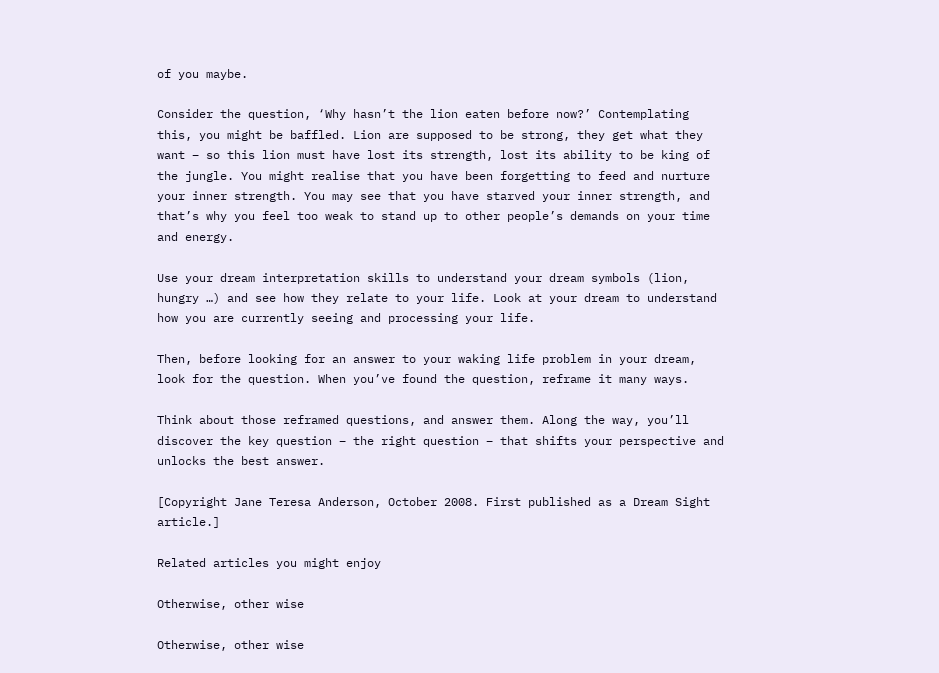of you maybe.

Consider the question, ‘Why hasn’t the lion eaten before now?’ Contemplating this, you might be baffled. Lion are supposed to be strong, they get what they want – so this lion must have lost its strength, lost its ability to be king of the jungle. You might realise that you have been forgetting to feed and nurture your inner strength. You may see that you have starved your inner strength, and that’s why you feel too weak to stand up to other people’s demands on your time and energy.

Use your dream interpretation skills to understand your dream symbols (lion, hungry …) and see how they relate to your life. Look at your dream to understand how you are currently seeing and processing your life.

Then, before looking for an answer to your waking life problem in your dream, look for the question. When you’ve found the question, reframe it many ways.

Think about those reframed questions, and answer them. Along the way, you’ll discover the key question – the right question – that shifts your perspective and unlocks the best answer.

[Copyright Jane Teresa Anderson, October 2008. First published as a Dream Sight article.]

Related articles you might enjoy

Otherwise, other wise

Otherwise, other wise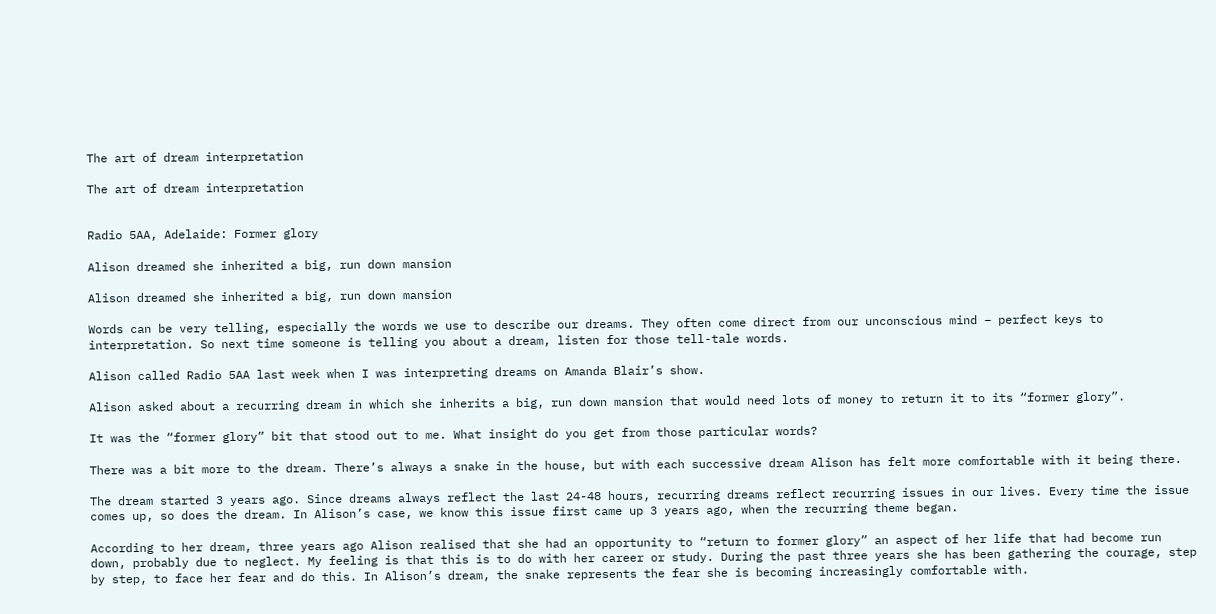The art of dream interpretation

The art of dream interpretation


Radio 5AA, Adelaide: Former glory

Alison dreamed she inherited a big, run down mansion

Alison dreamed she inherited a big, run down mansion

Words can be very telling, especially the words we use to describe our dreams. They often come direct from our unconscious mind – perfect keys to interpretation. So next time someone is telling you about a dream, listen for those tell-tale words.

Alison called Radio 5AA last week when I was interpreting dreams on Amanda Blair’s show.

Alison asked about a recurring dream in which she inherits a big, run down mansion that would need lots of money to return it to its “former glory”.

It was the “former glory” bit that stood out to me. What insight do you get from those particular words?

There was a bit more to the dream. There’s always a snake in the house, but with each successive dream Alison has felt more comfortable with it being there.

The dream started 3 years ago. Since dreams always reflect the last 24-48 hours, recurring dreams reflect recurring issues in our lives. Every time the issue comes up, so does the dream. In Alison’s case, we know this issue first came up 3 years ago, when the recurring theme began.

According to her dream, three years ago Alison realised that she had an opportunity to “return to former glory” an aspect of her life that had become run down, probably due to neglect. My feeling is that this is to do with her career or study. During the past three years she has been gathering the courage, step by step, to face her fear and do this. In Alison’s dream, the snake represents the fear she is becoming increasingly comfortable with.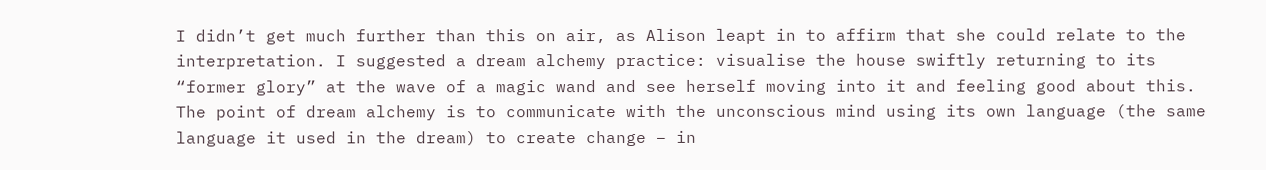I didn’t get much further than this on air, as Alison leapt in to affirm that she could relate to the interpretation. I suggested a dream alchemy practice: visualise the house swiftly returning to its “former glory” at the wave of a magic wand and see herself moving into it and feeling good about this. The point of dream alchemy is to communicate with the unconscious mind using its own language (the same language it used in the dream) to create change – in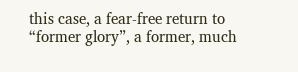this case, a fear-free return to “former glory”, a former, much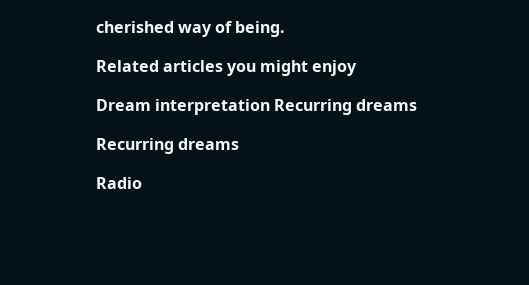cherished way of being.

Related articles you might enjoy

Dream interpretation Recurring dreams

Recurring dreams

Radio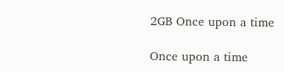2GB Once upon a time

Once upon a time